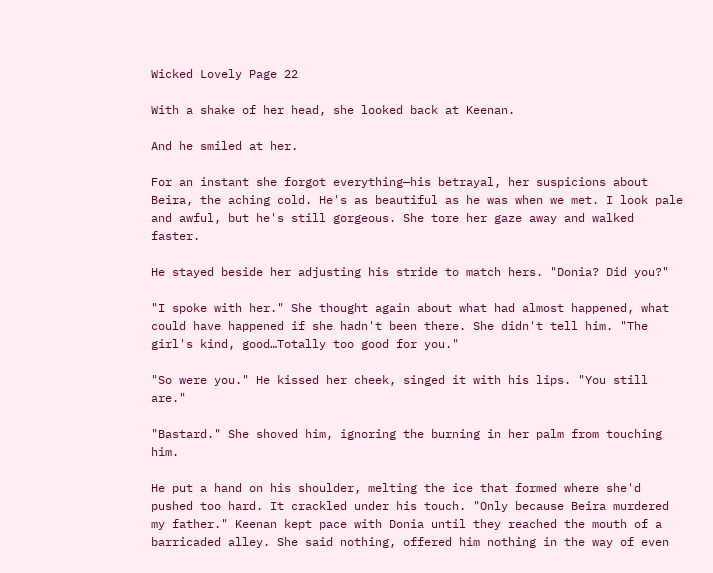Wicked Lovely Page 22

With a shake of her head, she looked back at Keenan.

And he smiled at her.

For an instant she forgot everything—his betrayal, her suspicions about Beira, the aching cold. He's as beautiful as he was when we met. I look pale and awful, but he's still gorgeous. She tore her gaze away and walked faster.

He stayed beside her adjusting his stride to match hers. "Donia? Did you?"

"I spoke with her." She thought again about what had almost happened, what could have happened if she hadn't been there. She didn't tell him. "The girl's kind, good…Totally too good for you."

"So were you." He kissed her cheek, singed it with his lips. "You still are."

"Bastard." She shoved him, ignoring the burning in her palm from touching him.

He put a hand on his shoulder, melting the ice that formed where she'd pushed too hard. It crackled under his touch. "Only because Beira murdered my father." Keenan kept pace with Donia until they reached the mouth of a barricaded alley. She said nothing, offered him nothing in the way of even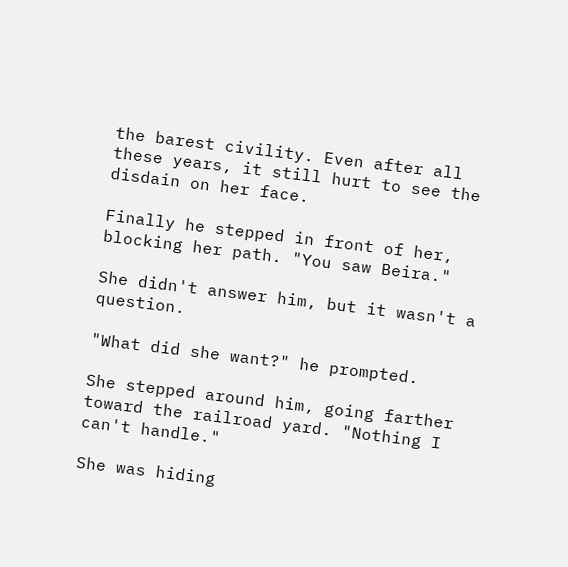the barest civility. Even after all these years, it still hurt to see the disdain on her face.

Finally he stepped in front of her, blocking her path. "You saw Beira."

She didn't answer him, but it wasn't a question.

"What did she want?" he prompted.

She stepped around him, going farther toward the railroad yard. "Nothing I can't handle."

She was hiding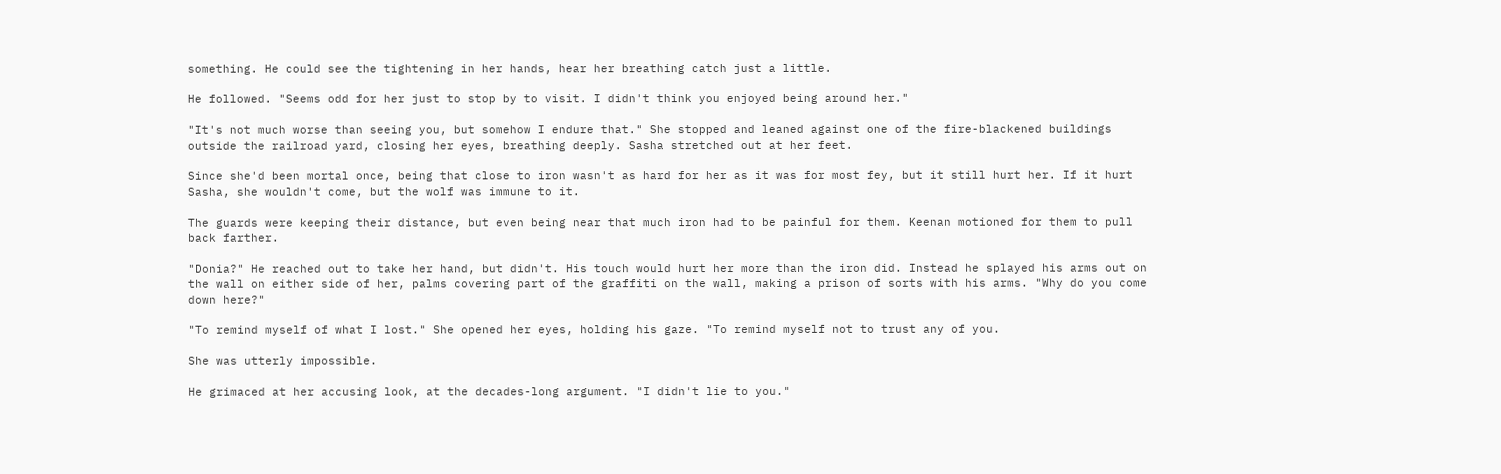something. He could see the tightening in her hands, hear her breathing catch just a little.

He followed. "Seems odd for her just to stop by to visit. I didn't think you enjoyed being around her."

"It's not much worse than seeing you, but somehow I endure that." She stopped and leaned against one of the fire-blackened buildings outside the railroad yard, closing her eyes, breathing deeply. Sasha stretched out at her feet.

Since she'd been mortal once, being that close to iron wasn't as hard for her as it was for most fey, but it still hurt her. If it hurt Sasha, she wouldn't come, but the wolf was immune to it.

The guards were keeping their distance, but even being near that much iron had to be painful for them. Keenan motioned for them to pull back farther.

"Donia?" He reached out to take her hand, but didn't. His touch would hurt her more than the iron did. Instead he splayed his arms out on the wall on either side of her, palms covering part of the graffiti on the wall, making a prison of sorts with his arms. "Why do you come down here?"

"To remind myself of what I lost." She opened her eyes, holding his gaze. "To remind myself not to trust any of you.

She was utterly impossible.

He grimaced at her accusing look, at the decades-long argument. "I didn't lie to you."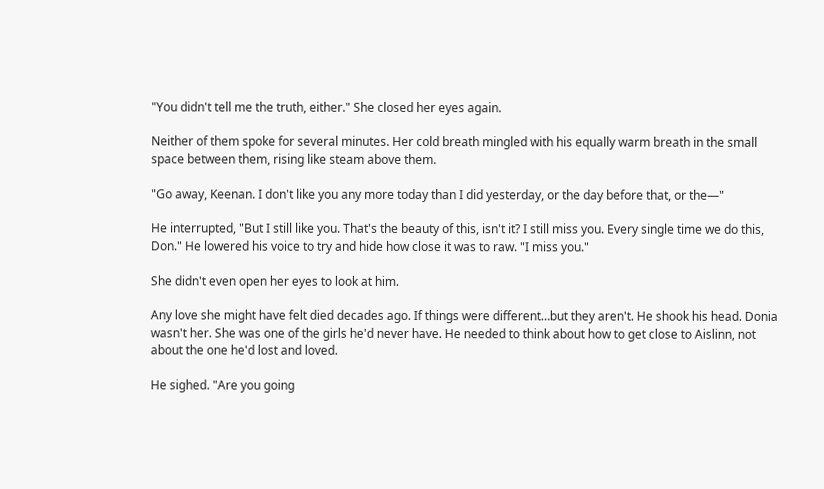"You didn't tell me the truth, either." She closed her eyes again.

Neither of them spoke for several minutes. Her cold breath mingled with his equally warm breath in the small space between them, rising like steam above them.

"Go away, Keenan. I don't like you any more today than I did yesterday, or the day before that, or the—"

He interrupted, "But I still like you. That's the beauty of this, isn't it? I still miss you. Every single time we do this, Don." He lowered his voice to try and hide how close it was to raw. "I miss you."

She didn't even open her eyes to look at him.

Any love she might have felt died decades ago. If things were different…but they aren't. He shook his head. Donia wasn't her. She was one of the girls he'd never have. He needed to think about how to get close to Aislinn, not about the one he'd lost and loved.

He sighed. "Are you going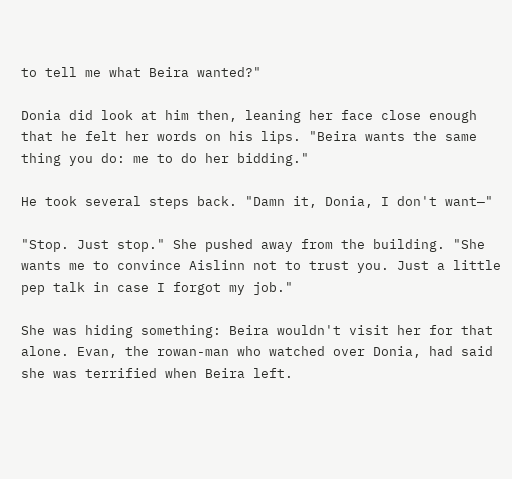to tell me what Beira wanted?"

Donia did look at him then, leaning her face close enough that he felt her words on his lips. "Beira wants the same thing you do: me to do her bidding."

He took several steps back. "Damn it, Donia, I don't want—"

"Stop. Just stop." She pushed away from the building. "She wants me to convince Aislinn not to trust you. Just a little pep talk in case I forgot my job."

She was hiding something: Beira wouldn't visit her for that alone. Evan, the rowan-man who watched over Donia, had said she was terrified when Beira left.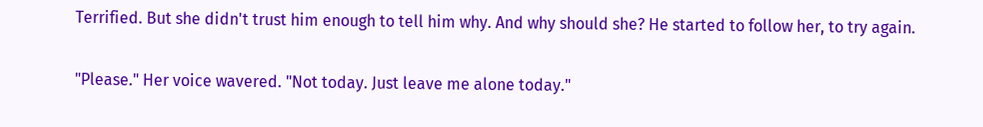Terrified. But she didn't trust him enough to tell him why. And why should she? He started to follow her, to try again.

"Please." Her voice wavered. "Not today. Just leave me alone today."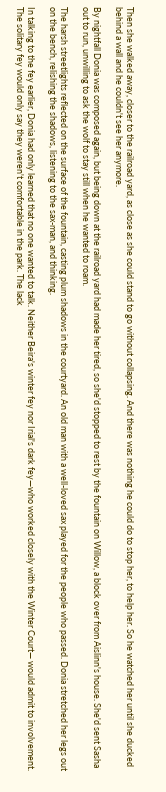Then she walked away, closer to the railroad yard, as close as she could stand to go without collapsing. And there was nothing he could do to stop her, to help her. So he watched her until she ducked behind a wall and he couldn't see her anymore.

By nightfall Donia was composed again, but being down at the railroad yard had made her tired, so she'd stopped to rest by the fountain on Willow, a block over from Aislinn's house. She'd sent Sasha out to run, unwilling to ask the wolf to stay still when he wanted to roam.

The harsh streetlights reflected on the surface of the fountain, casting plum shadows in the courtyard. An old man with a well-loved sax played for the people who passed. Donia stretched her legs out on the bench, relishing the shadows, listening to the sax-man, and thinking.

In talking to the fey earlier, Donia had only learned that no one wanted to talk. Neither Beira's winter fey nor Irial's dark fey—who worked closely with the Winter Court— would admit to involvement. The solitary fey would only say they weren't comfortable in the park. The lack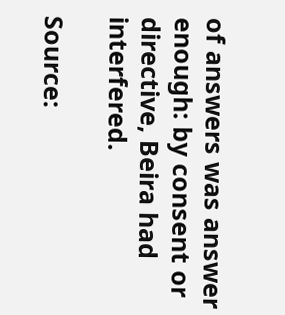of answers was answer enough: by consent or directive, Beira had interfered.

Source: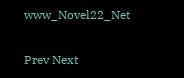www_Novel22_Net

Prev Next